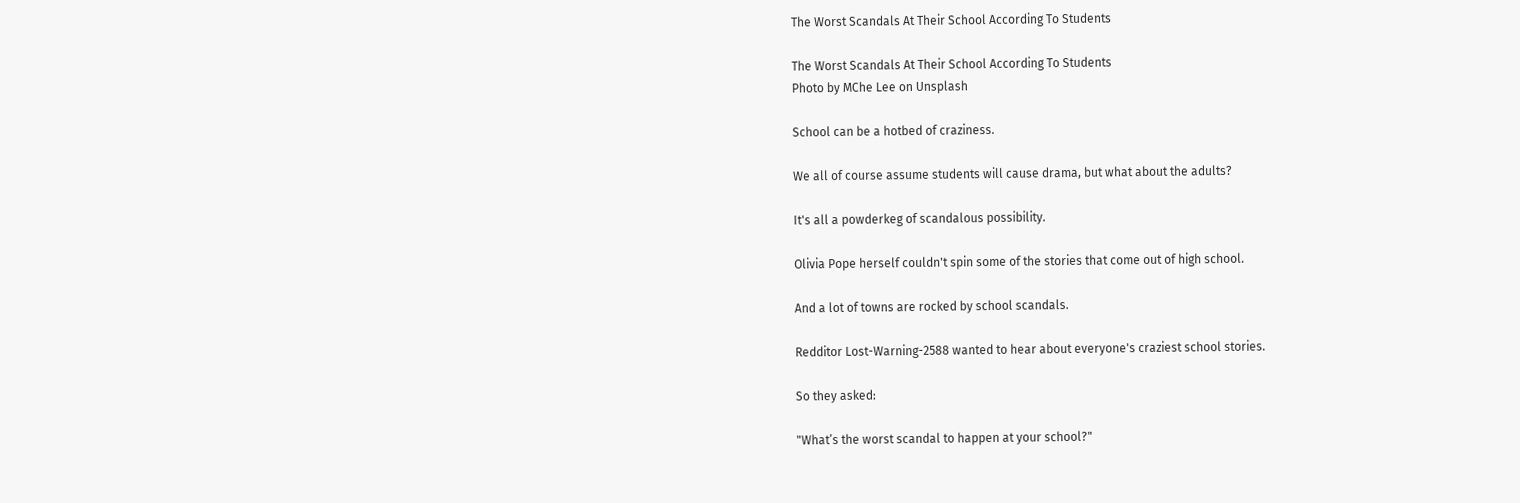The Worst Scandals At Their School According To Students

The Worst Scandals At Their School According To Students
Photo by MChe Lee on Unsplash

School can be a hotbed of craziness.

We all of course assume students will cause drama, but what about the adults?

It's all a powderkeg of scandalous possibility.

Olivia Pope herself couldn't spin some of the stories that come out of high school.

And a lot of towns are rocked by school scandals.

Redditor Lost-Warning-2588 wanted to hear about everyone's craziest school stories.

So they asked:

"What’s the worst scandal to happen at your school?"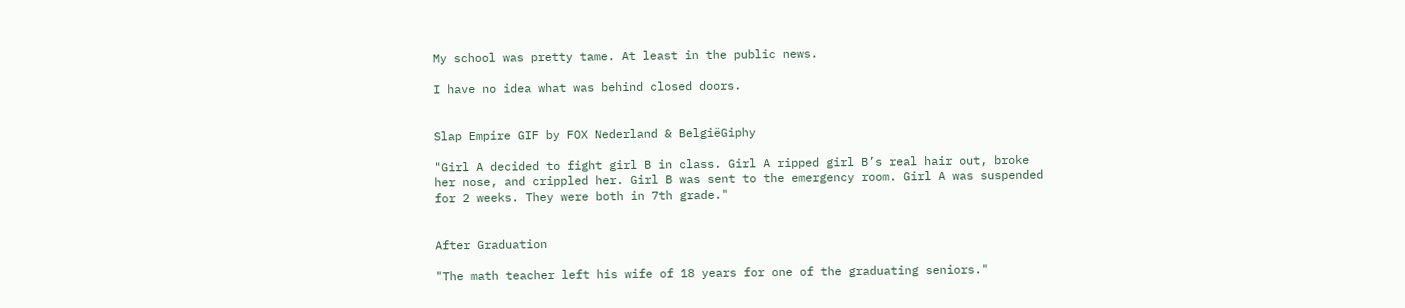My school was pretty tame. At least in the public news.

I have no idea what was behind closed doors.


Slap Empire GIF by FOX Nederland & BelgiëGiphy

"Girl A decided to fight girl B in class. Girl A ripped girl B’s real hair out, broke her nose, and crippled her. Girl B was sent to the emergency room. Girl A was suspended for 2 weeks. They were both in 7th grade."


After Graduation

"The math teacher left his wife of 18 years for one of the graduating seniors."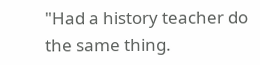"Had a history teacher do the same thing.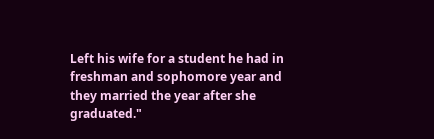Left his wife for a student he had in freshman and sophomore year and they married the year after she graduated."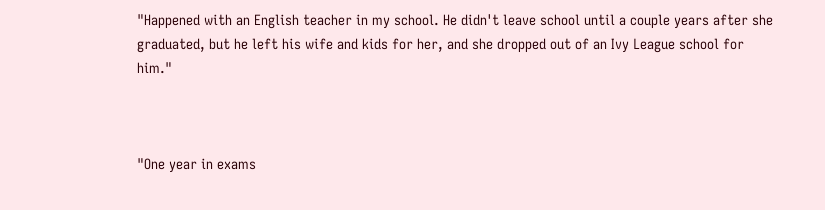"Happened with an English teacher in my school. He didn't leave school until a couple years after she graduated, but he left his wife and kids for her, and she dropped out of an Ivy League school for him."



"One year in exams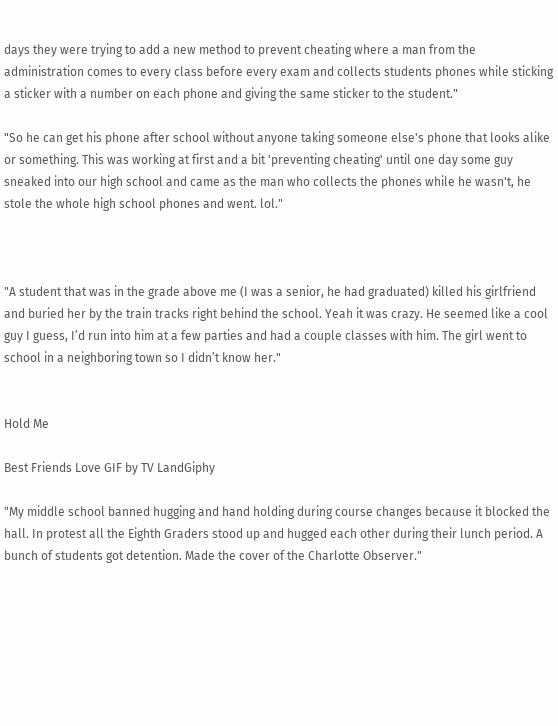days they were trying to add a new method to prevent cheating where a man from the administration comes to every class before every exam and collects students phones while sticking a sticker with a number on each phone and giving the same sticker to the student."

"So he can get his phone after school without anyone taking someone else's phone that looks alike or something. This was working at first and a bit 'preventing cheating' until one day some guy sneaked into our high school and came as the man who collects the phones while he wasn't, he stole the whole high school phones and went. lol."



"A student that was in the grade above me (I was a senior, he had graduated) killed his girlfriend and buried her by the train tracks right behind the school. Yeah it was crazy. He seemed like a cool guy I guess, I’d run into him at a few parties and had a couple classes with him. The girl went to school in a neighboring town so I didn’t know her."


Hold Me

Best Friends Love GIF by TV LandGiphy

"My middle school banned hugging and hand holding during course changes because it blocked the hall. In protest all the Eighth Graders stood up and hugged each other during their lunch period. A bunch of students got detention. Made the cover of the Charlotte Observer."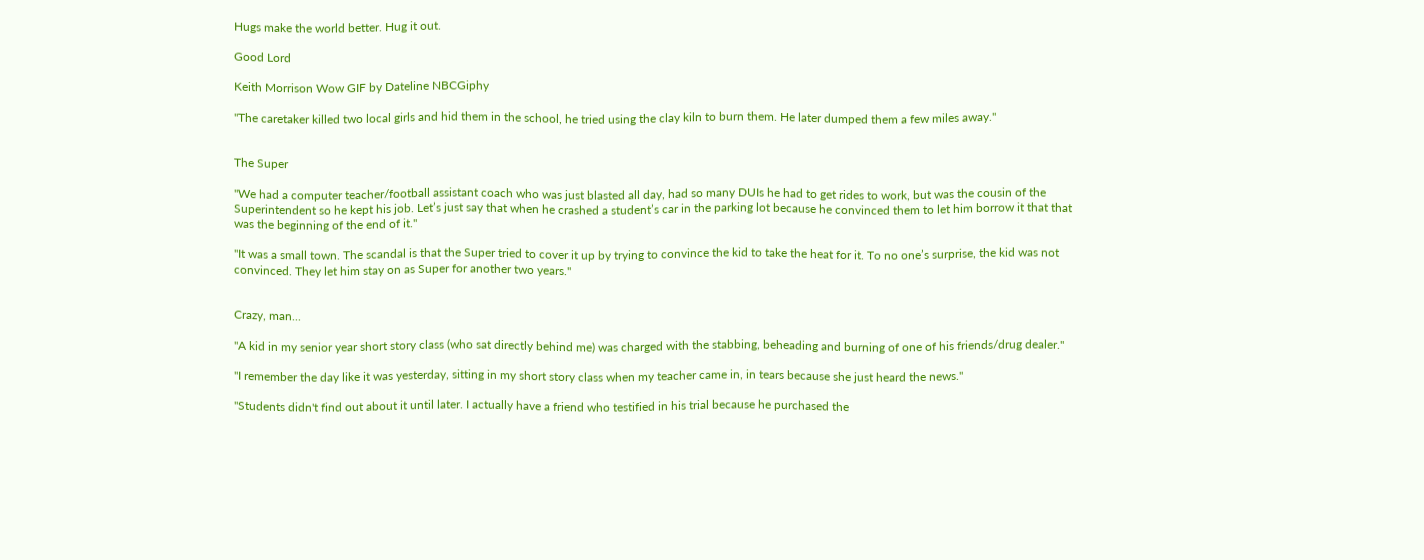Hugs make the world better. Hug it out.

Good Lord

Keith Morrison Wow GIF by Dateline NBCGiphy

"The caretaker killed two local girls and hid them in the school, he tried using the clay kiln to burn them. He later dumped them a few miles away."


The Super

"We had a computer teacher/football assistant coach who was just blasted all day, had so many DUIs he had to get rides to work, but was the cousin of the Superintendent so he kept his job. Let’s just say that when he crashed a student’s car in the parking lot because he convinced them to let him borrow it that that was the beginning of the end of it."

"It was a small town. The scandal is that the Super tried to cover it up by trying to convince the kid to take the heat for it. To no one’s surprise, the kid was not convinced. They let him stay on as Super for another two years."


Crazy, man...

"A kid in my senior year short story class (who sat directly behind me) was charged with the stabbing, beheading and burning of one of his friends/drug dealer."

"I remember the day like it was yesterday, sitting in my short story class when my teacher came in, in tears because she just heard the news."

"Students didn't find out about it until later. I actually have a friend who testified in his trial because he purchased the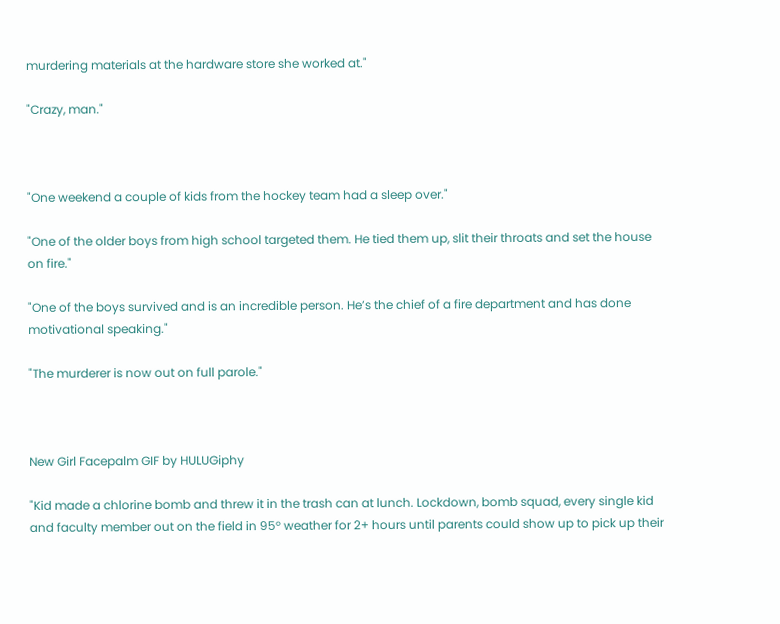murdering materials at the hardware store she worked at."

"Crazy, man."



"One weekend a couple of kids from the hockey team had a sleep over."

"One of the older boys from high school targeted them. He tied them up, slit their throats and set the house on fire."

"One of the boys survived and is an incredible person. He’s the chief of a fire department and has done motivational speaking."

"The murderer is now out on full parole."



New Girl Facepalm GIF by HULUGiphy

"Kid made a chlorine bomb and threw it in the trash can at lunch. Lockdown, bomb squad, every single kid and faculty member out on the field in 95° weather for 2+ hours until parents could show up to pick up their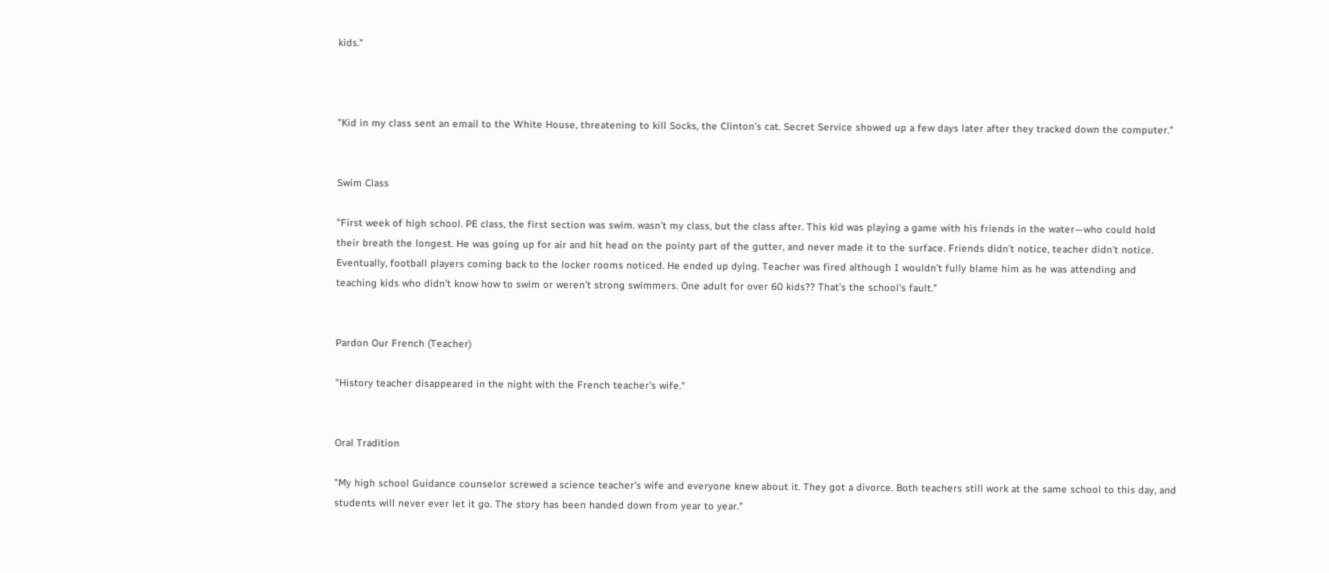kids."



"Kid in my class sent an email to the White House, threatening to kill Socks, the Clinton's cat. Secret Service showed up a few days later after they tracked down the computer."


Swim Class

"First week of high school. PE class, the first section was swim. wasn’t my class, but the class after. This kid was playing a game with his friends in the water—who could hold their breath the longest. He was going up for air and hit head on the pointy part of the gutter, and never made it to the surface. Friends didn’t notice, teacher didn’t notice. Eventually, football players coming back to the locker rooms noticed. He ended up dying. Teacher was fired although I wouldn’t fully blame him as he was attending and teaching kids who didn’t know how to swim or weren’t strong swimmers. One adult for over 60 kids?? That’s the school's fault."


Pardon Our French (Teacher)

"History teacher disappeared in the night with the French teacher's wife."


Oral Tradition

"My high school Guidance counselor screwed a science teacher's wife and everyone knew about it. They got a divorce. Both teachers still work at the same school to this day, and students will never ever let it go. The story has been handed down from year to year."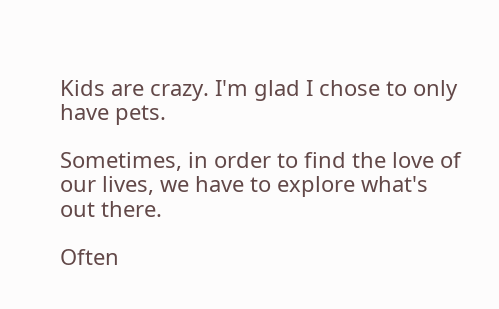Kids are crazy. I'm glad I chose to only have pets.

Sometimes, in order to find the love of our lives, we have to explore what's out there.

Often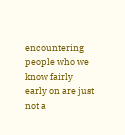encountering people who we know fairly early on are just not a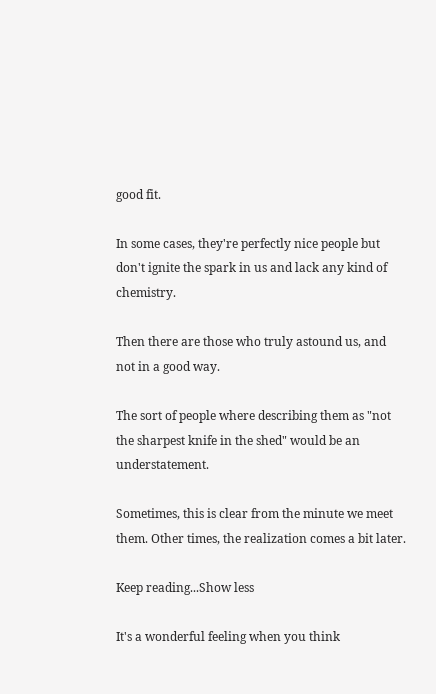good fit.

In some cases, they're perfectly nice people but don't ignite the spark in us and lack any kind of chemistry.

Then there are those who truly astound us, and not in a good way.

The sort of people where describing them as "not the sharpest knife in the shed" would be an understatement.

Sometimes, this is clear from the minute we meet them. Other times, the realization comes a bit later.

Keep reading...Show less

It's a wonderful feeling when you think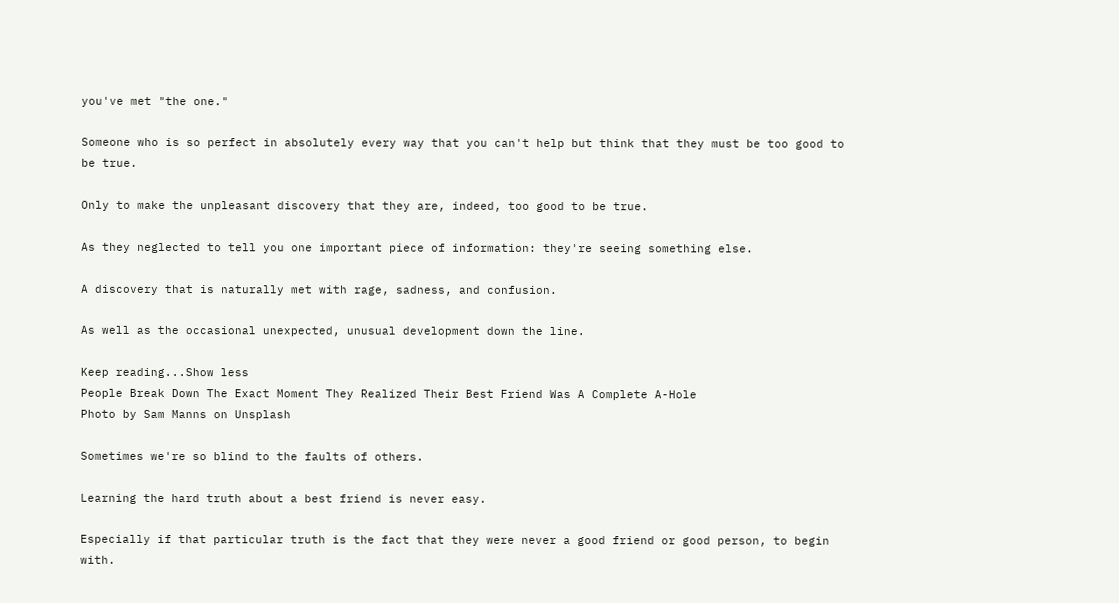you've met "the one."

Someone who is so perfect in absolutely every way that you can't help but think that they must be too good to be true.

Only to make the unpleasant discovery that they are, indeed, too good to be true.

As they neglected to tell you one important piece of information: they're seeing something else.

A discovery that is naturally met with rage, sadness, and confusion.

As well as the occasional unexpected, unusual development down the line.

Keep reading...Show less
People Break Down The Exact Moment They Realized Their Best Friend Was A Complete A-Hole
Photo by Sam Manns on Unsplash

Sometimes we're so blind to the faults of others.

Learning the hard truth about a best friend is never easy.

Especially if that particular truth is the fact that they were never a good friend or good person, to begin with.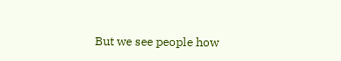But we see people how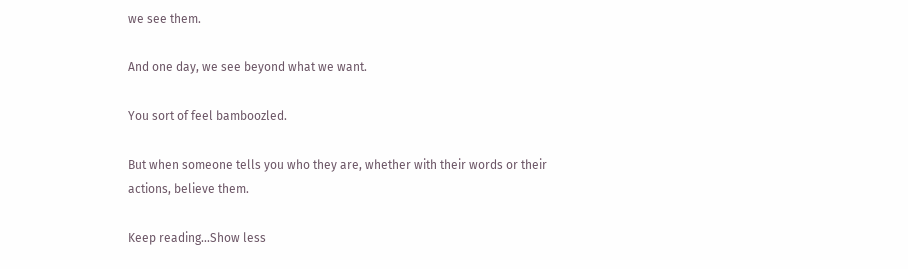we see them.

And one day, we see beyond what we want.

You sort of feel bamboozled.

But when someone tells you who they are, whether with their words or their actions, believe them.

Keep reading...Show less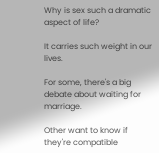Why is sex such a dramatic aspect of life?

It carries such weight in our lives.

For some, there's a big debate about waiting for marriage.

Other want to know if they're compatible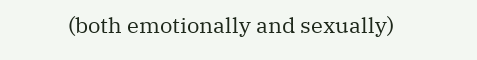(both emotionally and sexually)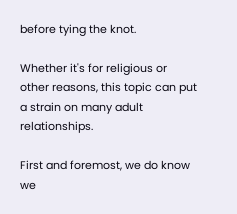before tying the knot.

Whether it's for religious or other reasons, this topic can put a strain on many adult relationships.

First and foremost, we do know we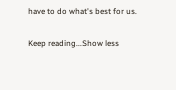have to do what's best for us.

Keep reading...Show less